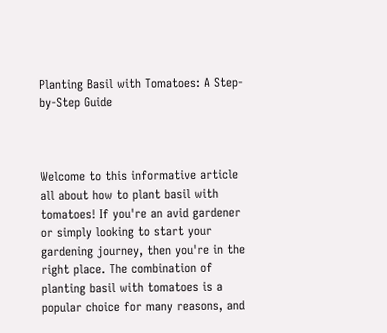Planting Basil with Tomatoes: A Step-by-Step Guide



Welcome to this informative article all about how to plant basil with tomatoes! If you're an avid gardener or simply looking to start your gardening journey, then you're in the right place. The combination of planting basil with tomatoes is a popular choice for many reasons, and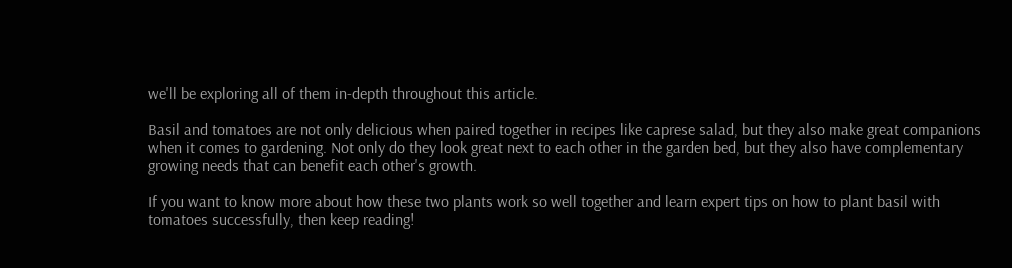we'll be exploring all of them in-depth throughout this article.

Basil and tomatoes are not only delicious when paired together in recipes like caprese salad, but they also make great companions when it comes to gardening. Not only do they look great next to each other in the garden bed, but they also have complementary growing needs that can benefit each other's growth.

If you want to know more about how these two plants work so well together and learn expert tips on how to plant basil with tomatoes successfully, then keep reading!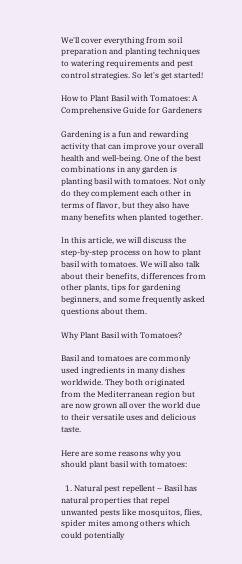We'll cover everything from soil preparation and planting techniques to watering requirements and pest control strategies. So let's get started!

How to Plant Basil with Tomatoes: A Comprehensive Guide for Gardeners

Gardening is a fun and rewarding activity that can improve your overall health and well-being. One of the best combinations in any garden is planting basil with tomatoes. Not only do they complement each other in terms of flavor, but they also have many benefits when planted together.

In this article, we will discuss the step-by-step process on how to plant basil with tomatoes. We will also talk about their benefits, differences from other plants, tips for gardening beginners, and some frequently asked questions about them.

Why Plant Basil with Tomatoes?

Basil and tomatoes are commonly used ingredients in many dishes worldwide. They both originated from the Mediterranean region but are now grown all over the world due to their versatile uses and delicious taste.

Here are some reasons why you should plant basil with tomatoes:

  1. Natural pest repellent – Basil has natural properties that repel unwanted pests like mosquitos, flies, spider mites among others which could potentially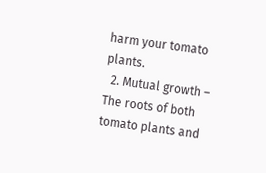harm your tomato plants.
  2. Mutual growth – The roots of both tomato plants and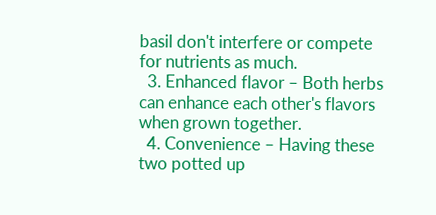basil don't interfere or compete for nutrients as much.
  3. Enhanced flavor – Both herbs can enhance each other's flavors when grown together.
  4. Convenience – Having these two potted up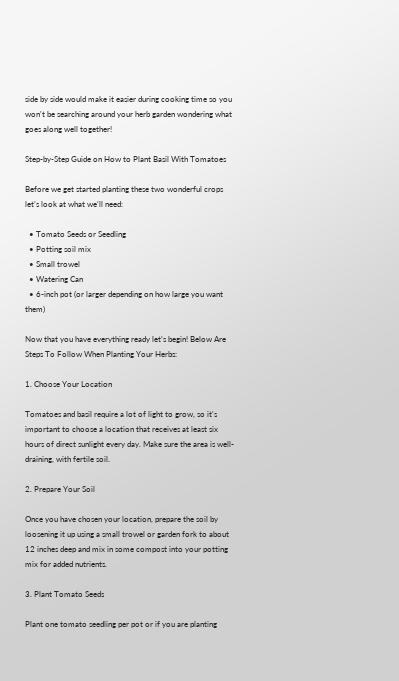side by side would make it easier during cooking time so you won't be searching around your herb garden wondering what goes along well together!

Step-by-Step Guide on How to Plant Basil With Tomatoes

Before we get started planting these two wonderful crops let’s look at what we’ll need:

  • Tomato Seeds or Seedling
  • Potting soil mix
  • Small trowel
  • Watering Can
  • 6-inch pot (or larger depending on how large you want them)

Now that you have everything ready let’s begin! Below Are Steps To Follow When Planting Your Herbs:

1. Choose Your Location

Tomatoes and basil require a lot of light to grow, so it's important to choose a location that receives at least six hours of direct sunlight every day. Make sure the area is well-draining, with fertile soil.

2. Prepare Your Soil

Once you have chosen your location, prepare the soil by loosening it up using a small trowel or garden fork to about 12 inches deep and mix in some compost into your potting mix for added nutrients.

3. Plant Tomato Seeds

Plant one tomato seedling per pot or if you are planting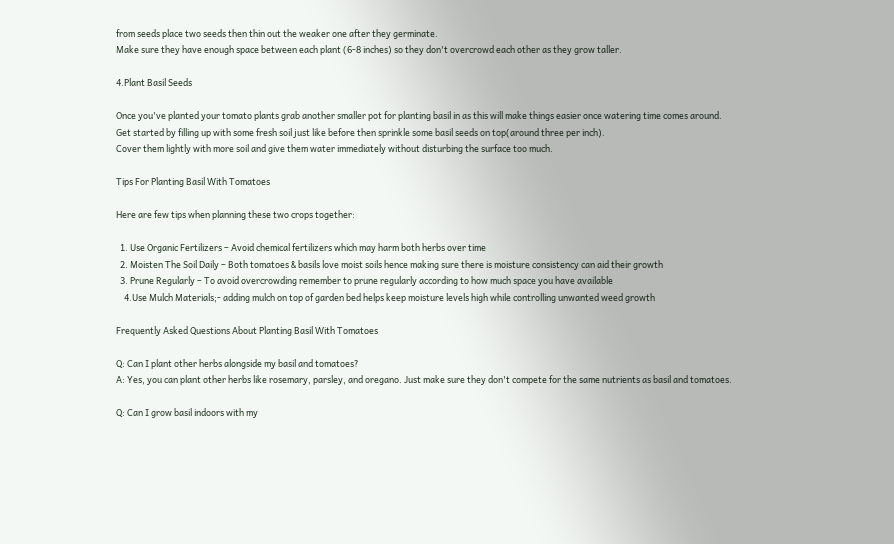from seeds place two seeds then thin out the weaker one after they germinate.
Make sure they have enough space between each plant (6-8 inches) so they don't overcrowd each other as they grow taller.

4.Plant Basil Seeds

Once you've planted your tomato plants grab another smaller pot for planting basil in as this will make things easier once watering time comes around.
Get started by filling up with some fresh soil just like before then sprinkle some basil seeds on top(around three per inch).
Cover them lightly with more soil and give them water immediately without disturbing the surface too much.

Tips For Planting Basil With Tomatoes

Here are few tips when planning these two crops together:

  1. Use Organic Fertilizers – Avoid chemical fertilizers which may harm both herbs over time
  2. Moisten The Soil Daily – Both tomatoes & basils love moist soils hence making sure there is moisture consistency can aid their growth
  3. Prune Regularly – To avoid overcrowding remember to prune regularly according to how much space you have available
    4.Use Mulch Materials;- adding mulch on top of garden bed helps keep moisture levels high while controlling unwanted weed growth

Frequently Asked Questions About Planting Basil With Tomatoes

Q: Can I plant other herbs alongside my basil and tomatoes?
A: Yes, you can plant other herbs like rosemary, parsley, and oregano. Just make sure they don't compete for the same nutrients as basil and tomatoes.

Q: Can I grow basil indoors with my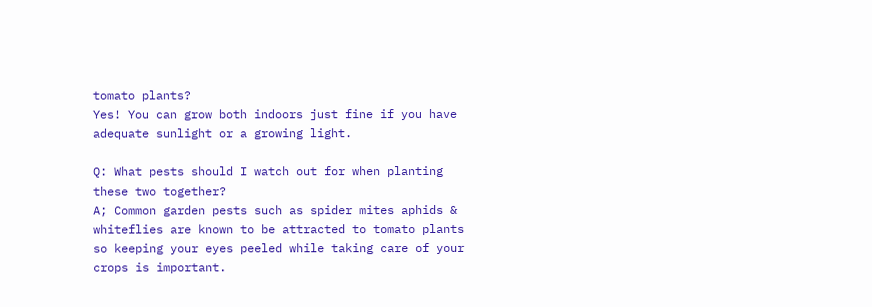tomato plants?
Yes! You can grow both indoors just fine if you have adequate sunlight or a growing light.

Q: What pests should I watch out for when planting these two together?
A; Common garden pests such as spider mites aphids & whiteflies are known to be attracted to tomato plants so keeping your eyes peeled while taking care of your crops is important.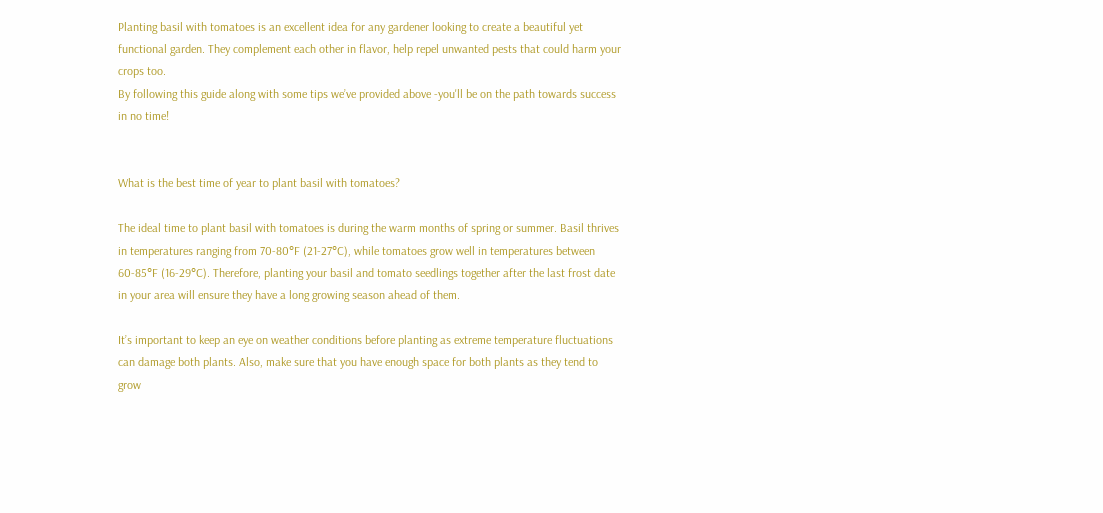Planting basil with tomatoes is an excellent idea for any gardener looking to create a beautiful yet functional garden. They complement each other in flavor, help repel unwanted pests that could harm your crops too.
By following this guide along with some tips we’ve provided above -you'll be on the path towards success in no time!


What is the best time of year to plant basil with tomatoes?

The ideal time to plant basil with tomatoes is during the warm months of spring or summer. Basil thrives in temperatures ranging from 70-80°F (21-27°C), while tomatoes grow well in temperatures between 60-85°F (16-29°C). Therefore, planting your basil and tomato seedlings together after the last frost date in your area will ensure they have a long growing season ahead of them.

It’s important to keep an eye on weather conditions before planting as extreme temperature fluctuations can damage both plants. Also, make sure that you have enough space for both plants as they tend to grow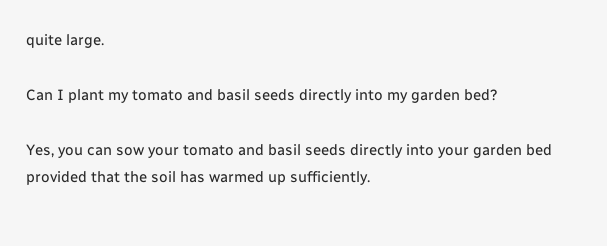quite large.

Can I plant my tomato and basil seeds directly into my garden bed?

Yes, you can sow your tomato and basil seeds directly into your garden bed provided that the soil has warmed up sufficiently.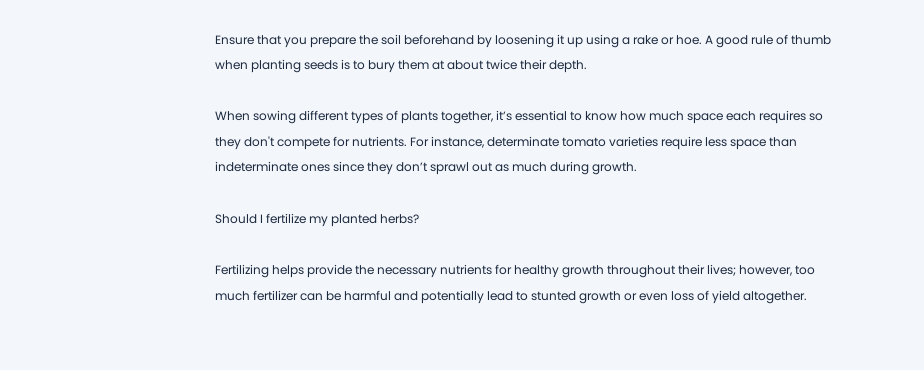Ensure that you prepare the soil beforehand by loosening it up using a rake or hoe. A good rule of thumb when planting seeds is to bury them at about twice their depth.

When sowing different types of plants together, it’s essential to know how much space each requires so they don't compete for nutrients. For instance, determinate tomato varieties require less space than indeterminate ones since they don’t sprawl out as much during growth.

Should I fertilize my planted herbs?

Fertilizing helps provide the necessary nutrients for healthy growth throughout their lives; however, too much fertilizer can be harmful and potentially lead to stunted growth or even loss of yield altogether.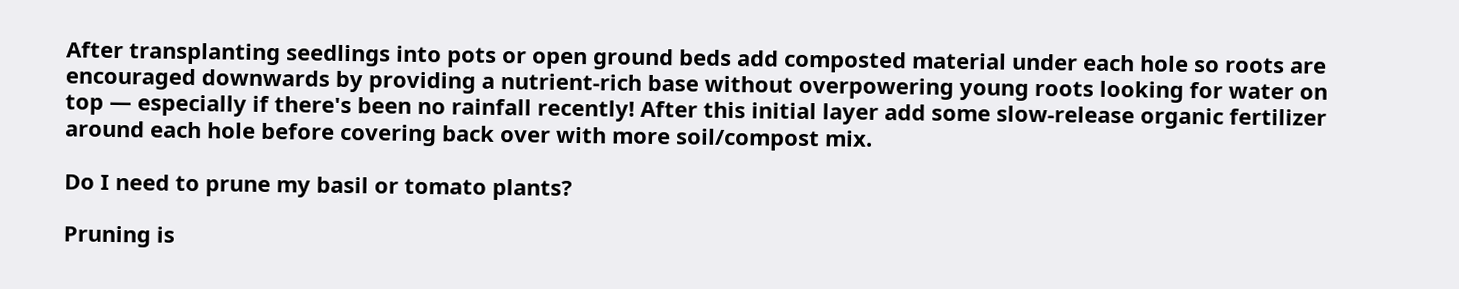After transplanting seedlings into pots or open ground beds add composted material under each hole so roots are encouraged downwards by providing a nutrient-rich base without overpowering young roots looking for water on top — especially if there's been no rainfall recently! After this initial layer add some slow-release organic fertilizer around each hole before covering back over with more soil/compost mix.

Do I need to prune my basil or tomato plants?

Pruning is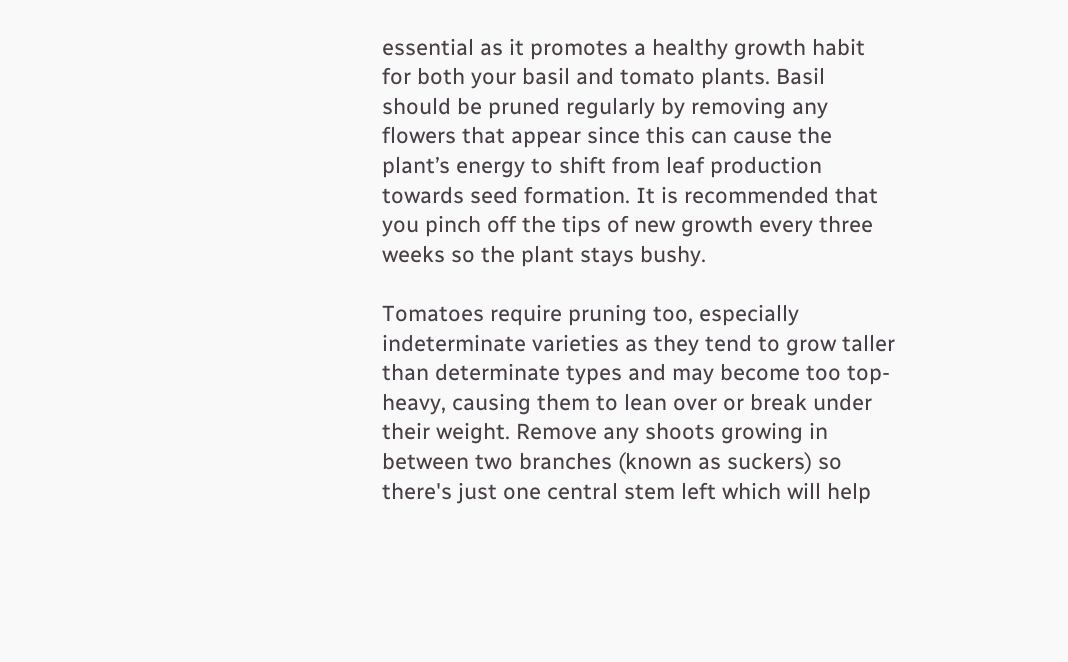essential as it promotes a healthy growth habit for both your basil and tomato plants. Basil should be pruned regularly by removing any flowers that appear since this can cause the plant’s energy to shift from leaf production towards seed formation. It is recommended that you pinch off the tips of new growth every three weeks so the plant stays bushy.

Tomatoes require pruning too, especially indeterminate varieties as they tend to grow taller than determinate types and may become too top-heavy, causing them to lean over or break under their weight. Remove any shoots growing in between two branches (known as suckers) so there's just one central stem left which will help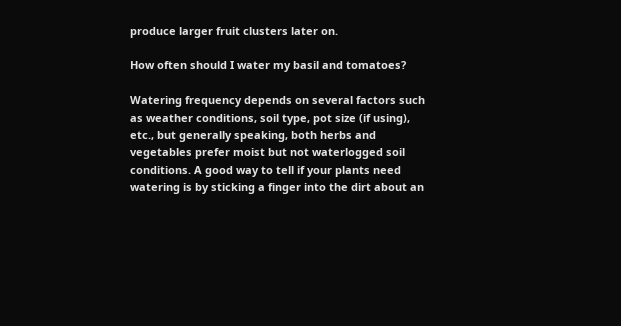produce larger fruit clusters later on.

How often should I water my basil and tomatoes?

Watering frequency depends on several factors such as weather conditions, soil type, pot size (if using), etc., but generally speaking, both herbs and vegetables prefer moist but not waterlogged soil conditions. A good way to tell if your plants need watering is by sticking a finger into the dirt about an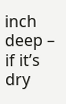inch deep – if it’s dry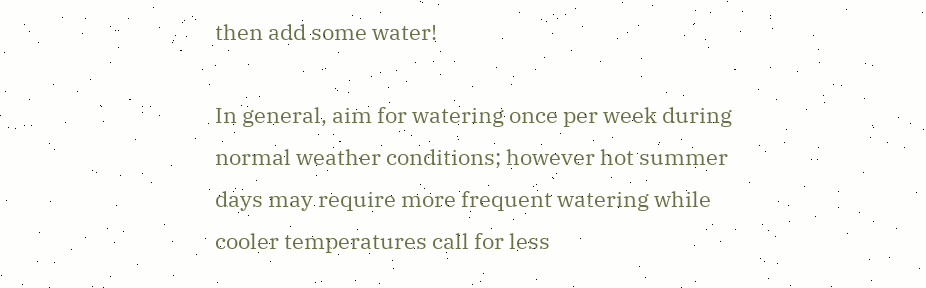then add some water!

In general, aim for watering once per week during normal weather conditions; however hot summer days may require more frequent watering while cooler temperatures call for less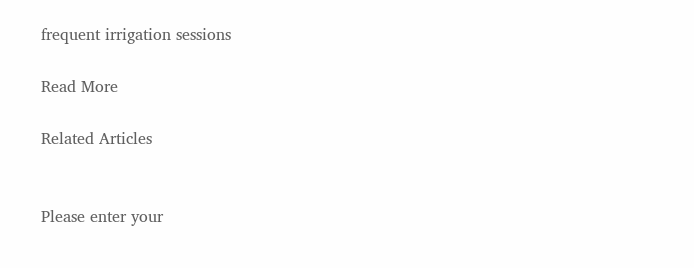frequent irrigation sessions

Read More

Related Articles


Please enter your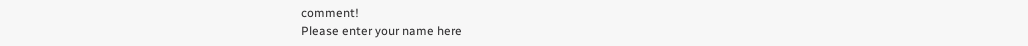comment!
Please enter your name here